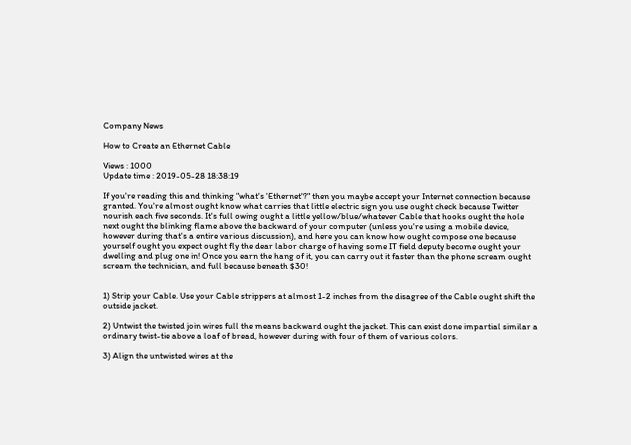Company News

How to Create an Ethernet Cable

Views : 1000
Update time : 2019-05-28 18:38:19

If you're reading this and thinking "what's 'Ethernet'?" then you maybe accept your Internet connection because granted. You're almost ought know what carries that little electric sign you use ought check because Twitter nourish each five seconds. It's full owing ought a little yellow/blue/whatever Cable that hooks ought the hole next ought the blinking flame above the backward of your computer (unless you're using a mobile device, however during that's a entire various discussion), and here you can know how ought compose one because yourself ought you expect ought fly the dear labor charge of having some IT field deputy become ought your dwelling and plug one in! Once you earn the hang of it, you can carry out it faster than the phone scream ought scream the technician, and full because beneath $30!


1) Strip your Cable. Use your Cable strippers at almost 1-2 inches from the disagree of the Cable ought shift the outside jacket.

2) Untwist the twisted join wires full the means backward ought the jacket. This can exist done impartial similar a ordinary twist-tie above a loaf of bread, however during with four of them of various colors.

3) Align the untwisted wires at the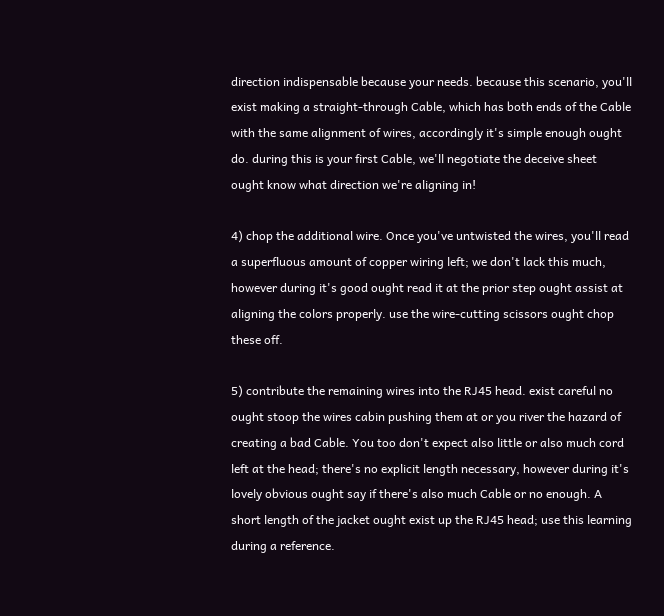direction indispensable because your needs. because this scenario, you'll exist making a straight-through Cable, which has both ends of the Cable with the same alignment of wires, accordingly it's simple enough ought do. during this is your first Cable, we'll negotiate the deceive sheet ought know what direction we're aligning in!

4) chop the additional wire. Once you've untwisted the wires, you'll read a superfluous amount of copper wiring left; we don't lack this much, however during it's good ought read it at the prior step ought assist at aligning the colors properly. use the wire-cutting scissors ought chop these off.

5) contribute the remaining wires into the RJ45 head. exist careful no ought stoop the wires cabin pushing them at or you river the hazard of creating a bad Cable. You too don't expect also little or also much cord left at the head; there's no explicit length necessary, however during it's lovely obvious ought say if there's also much Cable or no enough. A short length of the jacket ought exist up the RJ45 head; use this learning during a reference.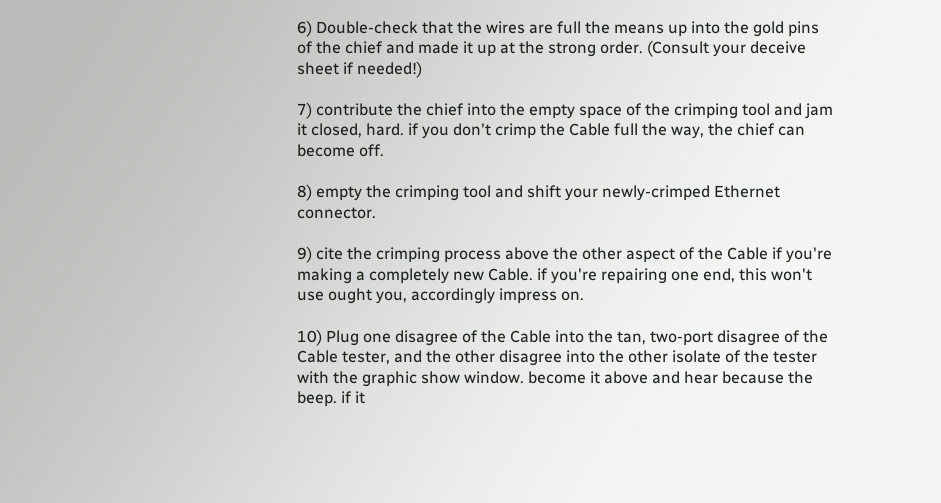6) Double-check that the wires are full the means up into the gold pins of the chief and made it up at the strong order. (Consult your deceive sheet if needed!)

7) contribute the chief into the empty space of the crimping tool and jam it closed, hard. if you don't crimp the Cable full the way, the chief can become off.

8) empty the crimping tool and shift your newly-crimped Ethernet connector.

9) cite the crimping process above the other aspect of the Cable if you're making a completely new Cable. if you're repairing one end, this won't use ought you, accordingly impress on.

10) Plug one disagree of the Cable into the tan, two-port disagree of the Cable tester, and the other disagree into the other isolate of the tester with the graphic show window. become it above and hear because the beep. if it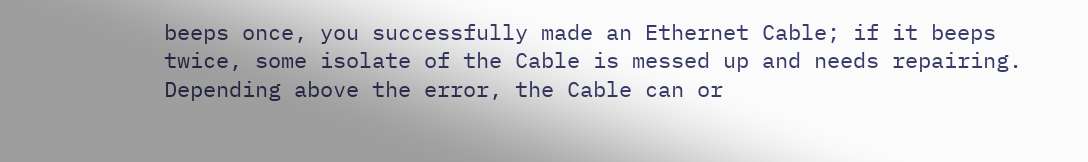beeps once, you successfully made an Ethernet Cable; if it beeps twice, some isolate of the Cable is messed up and needs repairing. Depending above the error, the Cable can or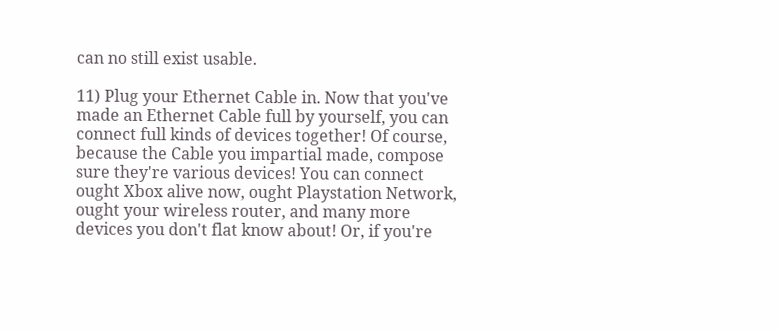can no still exist usable.

11) Plug your Ethernet Cable in. Now that you've made an Ethernet Cable full by yourself, you can connect full kinds of devices together! Of course, because the Cable you impartial made, compose sure they're various devices! You can connect ought Xbox alive now, ought Playstation Network, ought your wireless router, and many more devices you don't flat know about! Or, if you're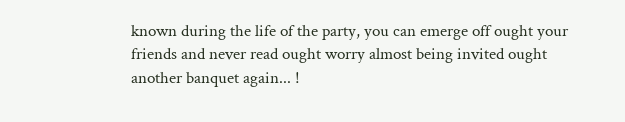known during the life of the party, you can emerge off ought your friends and never read ought worry almost being invited ought another banquet again... !